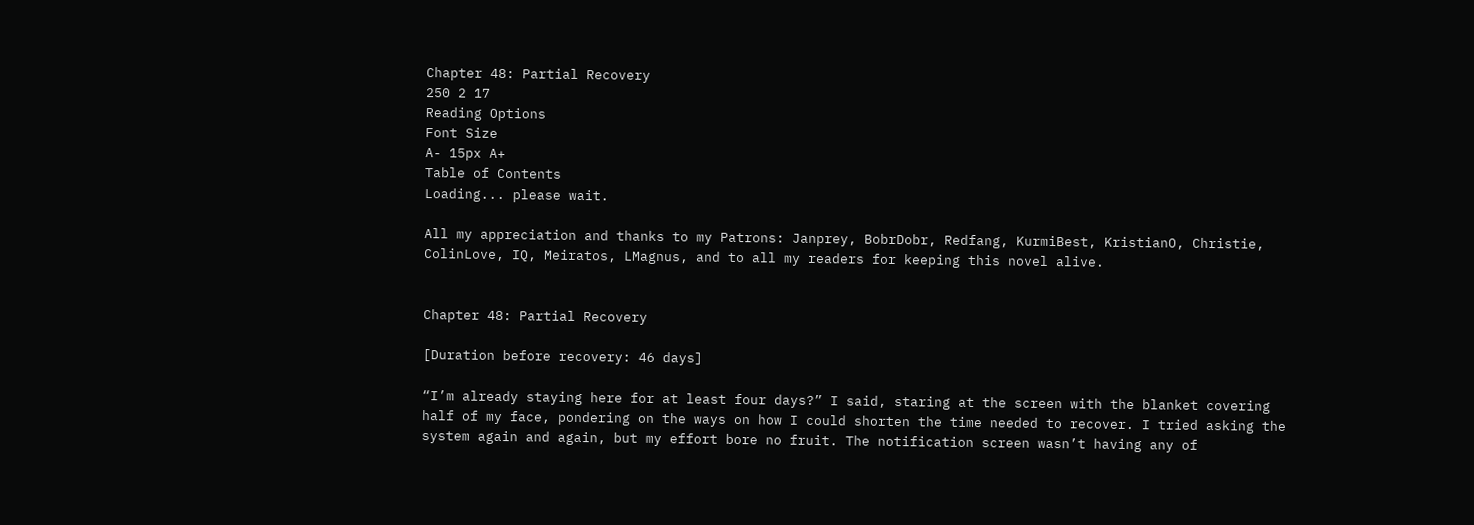Chapter 48: Partial Recovery
250 2 17
Reading Options
Font Size
A- 15px A+
Table of Contents
Loading... please wait.

All my appreciation and thanks to my Patrons: Janprey, BobrDobr, Redfang, KurmiBest, KristianO, Christie, ColinLove, IQ, Meiratos, LMagnus, and to all my readers for keeping this novel alive.


Chapter 48: Partial Recovery

[Duration before recovery: 46 days]

“I’m already staying here for at least four days?” I said, staring at the screen with the blanket covering half of my face, pondering on the ways on how I could shorten the time needed to recover. I tried asking the system again and again, but my effort bore no fruit. The notification screen wasn’t having any of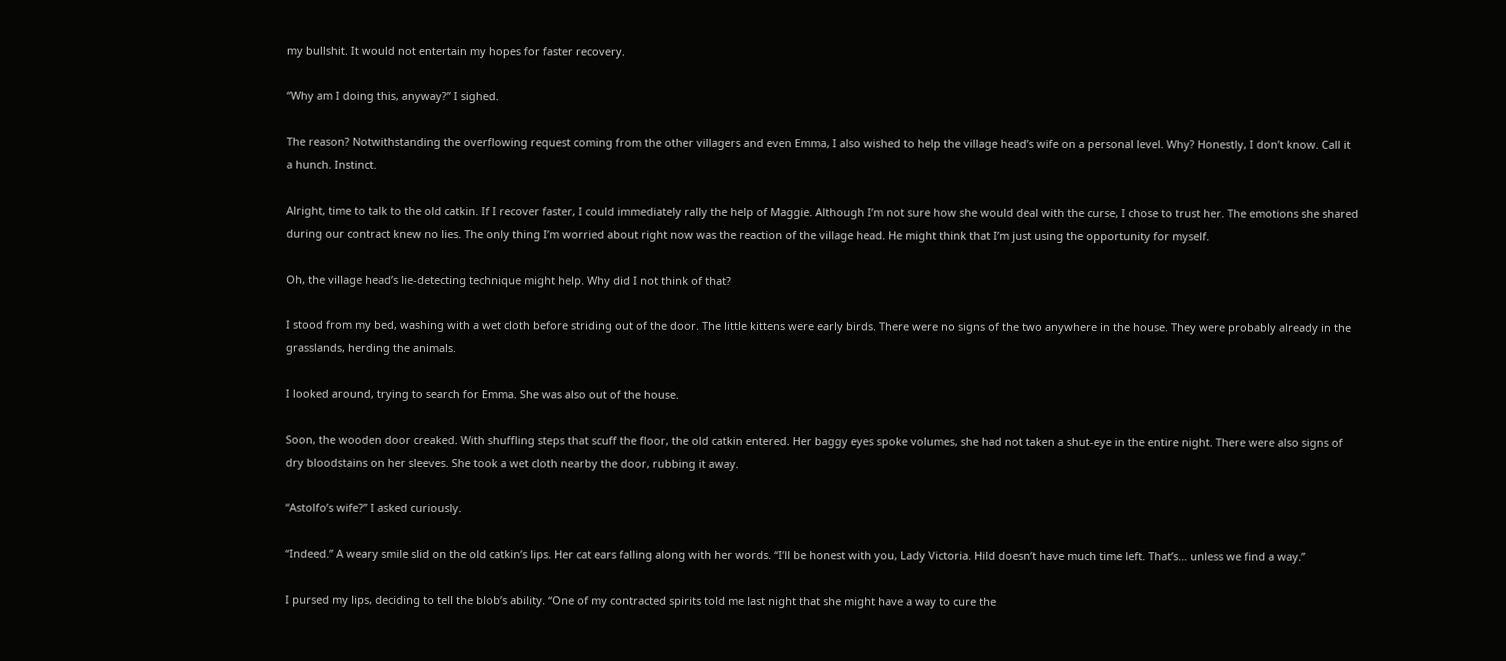my bullshit. It would not entertain my hopes for faster recovery.

“Why am I doing this, anyway?” I sighed.

The reason? Notwithstanding the overflowing request coming from the other villagers and even Emma, I also wished to help the village head’s wife on a personal level. Why? Honestly, I don’t know. Call it a hunch. Instinct.

Alright, time to talk to the old catkin. If I recover faster, I could immediately rally the help of Maggie. Although I’m not sure how she would deal with the curse, I chose to trust her. The emotions she shared during our contract knew no lies. The only thing I’m worried about right now was the reaction of the village head. He might think that I’m just using the opportunity for myself.

Oh, the village head’s lie-detecting technique might help. Why did I not think of that?

I stood from my bed, washing with a wet cloth before striding out of the door. The little kittens were early birds. There were no signs of the two anywhere in the house. They were probably already in the grasslands, herding the animals.

I looked around, trying to search for Emma. She was also out of the house.

Soon, the wooden door creaked. With shuffling steps that scuff the floor, the old catkin entered. Her baggy eyes spoke volumes, she had not taken a shut-eye in the entire night. There were also signs of dry bloodstains on her sleeves. She took a wet cloth nearby the door, rubbing it away.

“Astolfo’s wife?” I asked curiously.

“Indeed.” A weary smile slid on the old catkin’s lips. Her cat ears falling along with her words. “I’ll be honest with you, Lady Victoria. Hild doesn’t have much time left. That’s… unless we find a way.”

I pursed my lips, deciding to tell the blob’s ability. “One of my contracted spirits told me last night that she might have a way to cure the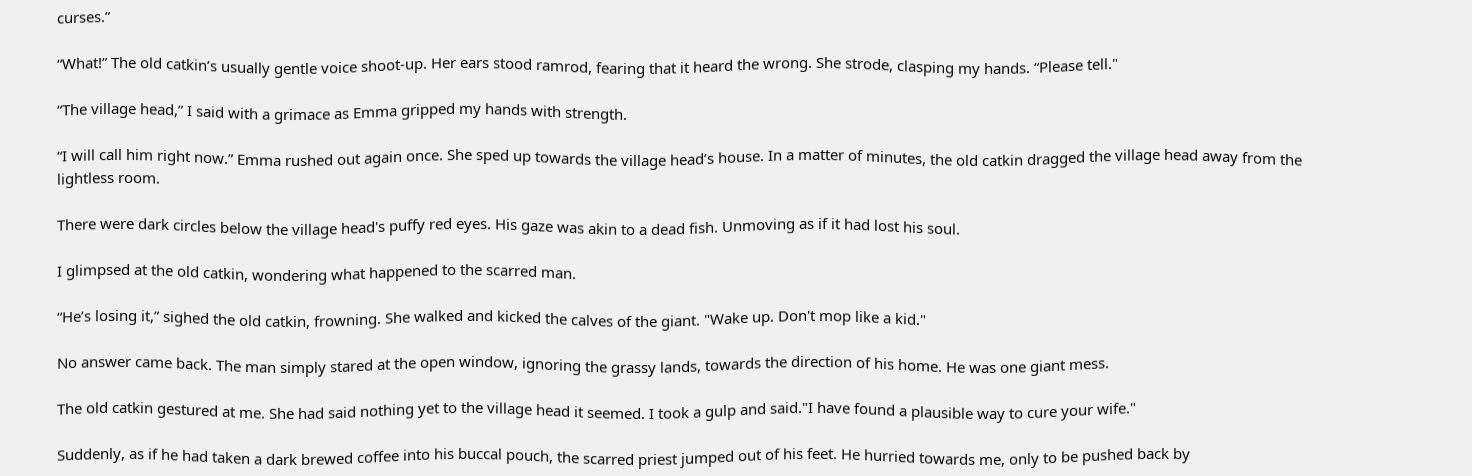curses.”

“What!” The old catkin’s usually gentle voice shoot-up. Her ears stood ramrod, fearing that it heard the wrong. She strode, clasping my hands. “Please tell."

“The village head,” I said with a grimace as Emma gripped my hands with strength.

“I will call him right now.” Emma rushed out again once. She sped up towards the village head’s house. In a matter of minutes, the old catkin dragged the village head away from the lightless room.

There were dark circles below the village head's puffy red eyes. His gaze was akin to a dead fish. Unmoving as if it had lost his soul.

I glimpsed at the old catkin, wondering what happened to the scarred man.

“He’s losing it,” sighed the old catkin, frowning. She walked and kicked the calves of the giant. "Wake up. Don't mop like a kid."

No answer came back. The man simply stared at the open window, ignoring the grassy lands, towards the direction of his home. He was one giant mess.

The old catkin gestured at me. She had said nothing yet to the village head it seemed. I took a gulp and said."I have found a plausible way to cure your wife."

Suddenly, as if he had taken a dark brewed coffee into his buccal pouch, the scarred priest jumped out of his feet. He hurried towards me, only to be pushed back by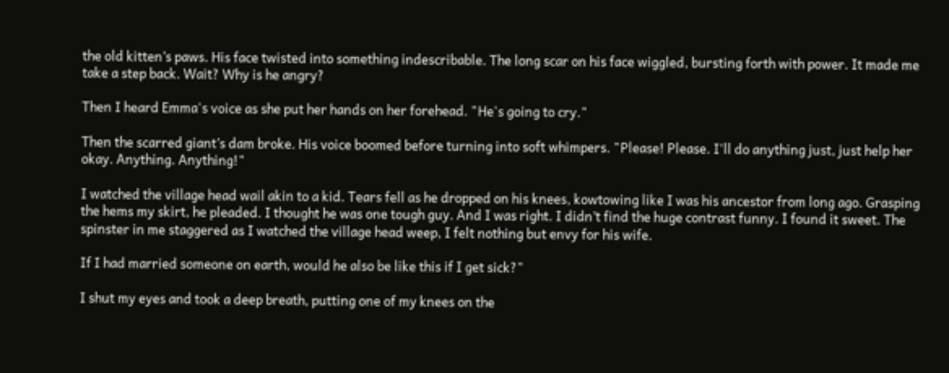the old kitten’s paws. His face twisted into something indescribable. The long scar on his face wiggled, bursting forth with power. It made me take a step back. Wait? Why is he angry?

Then I heard Emma's voice as she put her hands on her forehead. "He's going to cry."

Then the scarred giant’s dam broke. His voice boomed before turning into soft whimpers. "Please! Please. I'll do anything just, just help her okay. Anything. Anything!"

I watched the village head wail akin to a kid. Tears fell as he dropped on his knees, kowtowing like I was his ancestor from long ago. Grasping the hems my skirt, he pleaded. I thought he was one tough guy. And I was right. I didn’t find the huge contrast funny. I found it sweet. The spinster in me staggered as I watched the village head weep, I felt nothing but envy for his wife.

If I had married someone on earth, would he also be like this if I get sick?"

I shut my eyes and took a deep breath, putting one of my knees on the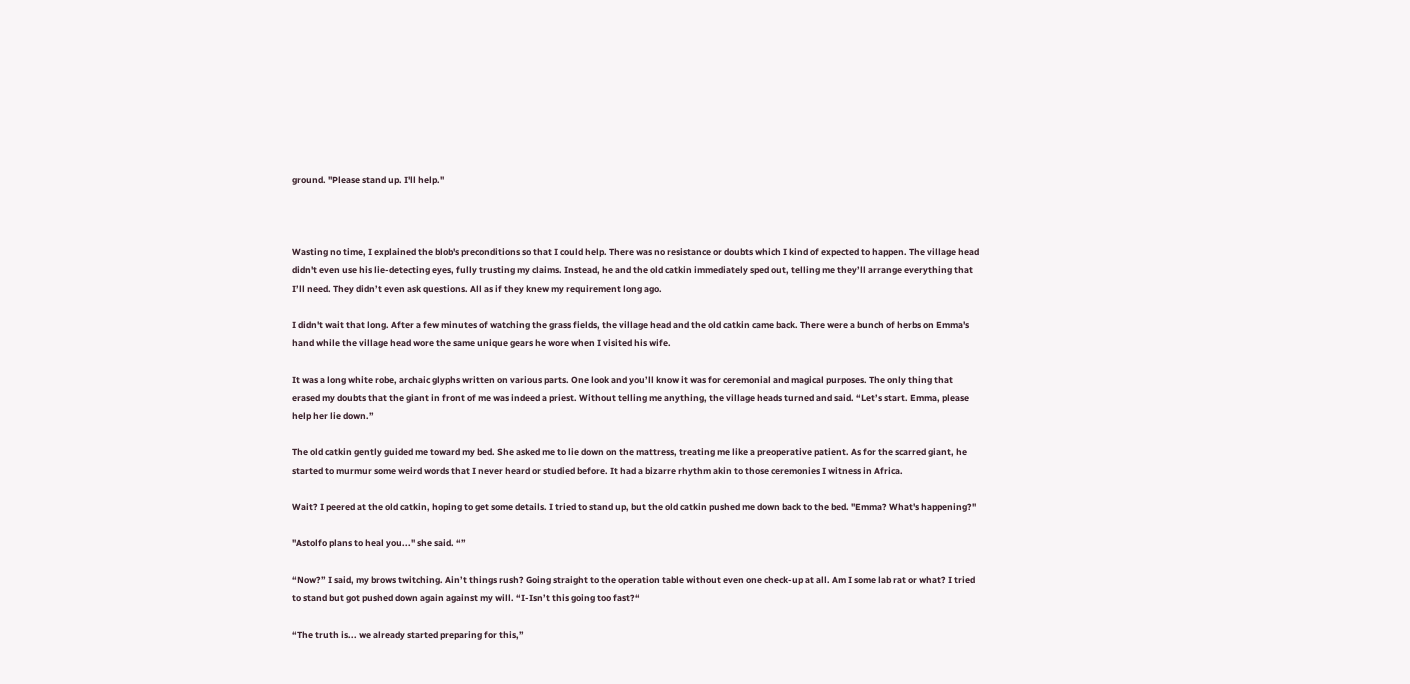ground. "Please stand up. I'll help."



Wasting no time, I explained the blob's preconditions so that I could help. There was no resistance or doubts which I kind of expected to happen. The village head didn't even use his lie-detecting eyes, fully trusting my claims. Instead, he and the old catkin immediately sped out, telling me they’ll arrange everything that I’ll need. They didn’t even ask questions. All as if they knew my requirement long ago.

I didn't wait that long. After a few minutes of watching the grass fields, the village head and the old catkin came back. There were a bunch of herbs on Emma's hand while the village head wore the same unique gears he wore when I visited his wife.

It was a long white robe, archaic glyphs written on various parts. One look and you’ll know it was for ceremonial and magical purposes. The only thing that erased my doubts that the giant in front of me was indeed a priest. Without telling me anything, the village heads turned and said. “Let’s start. Emma, please help her lie down.”

The old catkin gently guided me toward my bed. She asked me to lie down on the mattress, treating me like a preoperative patient. As for the scarred giant, he started to murmur some weird words that I never heard or studied before. It had a bizarre rhythm akin to those ceremonies I witness in Africa.

Wait? I peered at the old catkin, hoping to get some details. I tried to stand up, but the old catkin pushed me down back to the bed. "Emma? What's happening?"

"Astolfo plans to heal you..." she said. “”

“Now?” I said, my brows twitching. Ain’t things rush? Going straight to the operation table without even one check-up at all. Am I some lab rat or what? I tried to stand but got pushed down again against my will. “I-Isn’t this going too fast?“

“The truth is... we already started preparing for this,”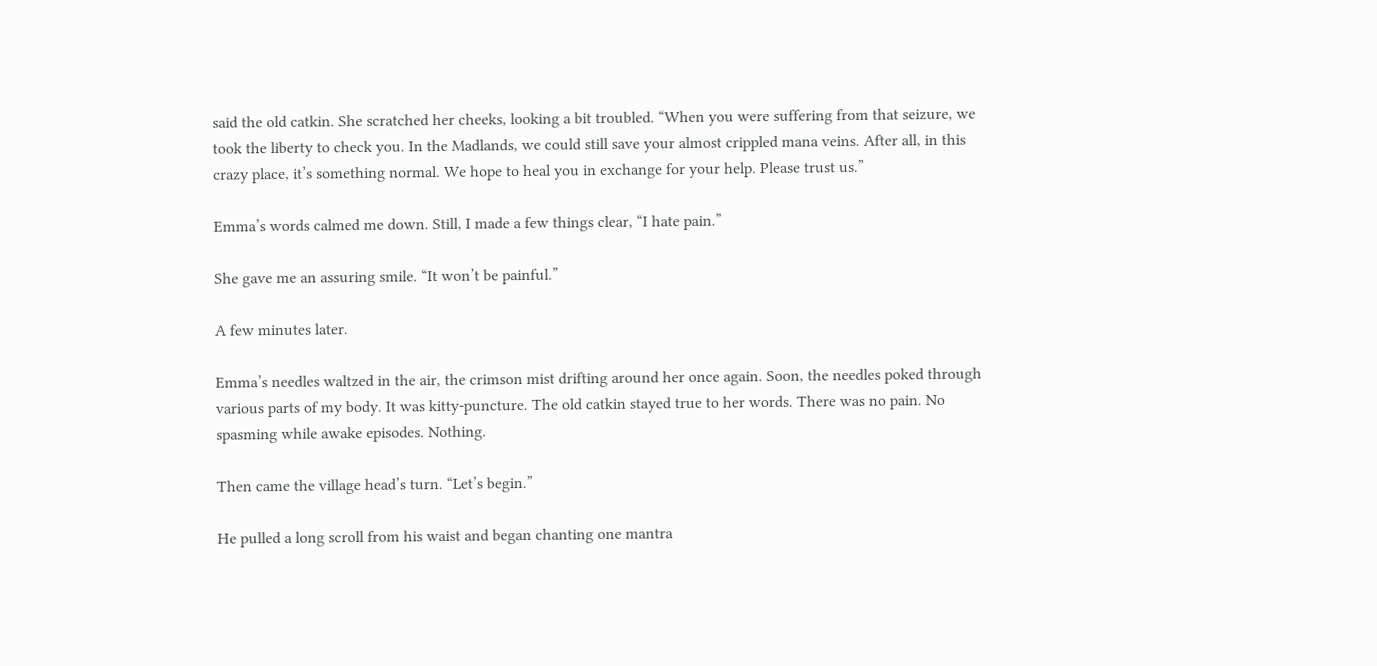said the old catkin. She scratched her cheeks, looking a bit troubled. “When you were suffering from that seizure, we took the liberty to check you. In the Madlands, we could still save your almost crippled mana veins. After all, in this crazy place, it’s something normal. We hope to heal you in exchange for your help. Please trust us.”

Emma’s words calmed me down. Still, I made a few things clear, “I hate pain.”

She gave me an assuring smile. “It won’t be painful.”

A few minutes later.

Emma’s needles waltzed in the air, the crimson mist drifting around her once again. Soon, the needles poked through various parts of my body. It was kitty-puncture. The old catkin stayed true to her words. There was no pain. No spasming while awake episodes. Nothing.

Then came the village head’s turn. “Let’s begin.”

He pulled a long scroll from his waist and began chanting one mantra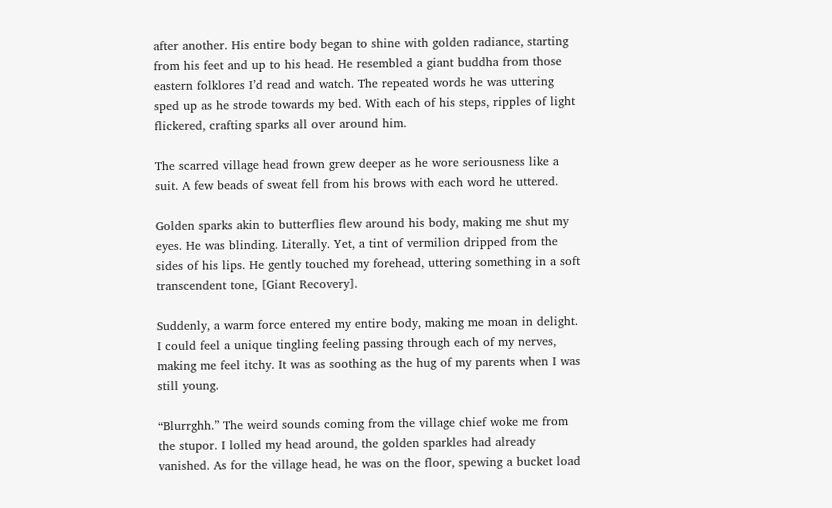after another. His entire body began to shine with golden radiance, starting from his feet and up to his head. He resembled a giant buddha from those eastern folklores I’d read and watch. The repeated words he was uttering sped up as he strode towards my bed. With each of his steps, ripples of light flickered, crafting sparks all over around him.

The scarred village head frown grew deeper as he wore seriousness like a suit. A few beads of sweat fell from his brows with each word he uttered.

Golden sparks akin to butterflies flew around his body, making me shut my eyes. He was blinding. Literally. Yet, a tint of vermilion dripped from the sides of his lips. He gently touched my forehead, uttering something in a soft transcendent tone, [Giant Recovery].

Suddenly, a warm force entered my entire body, making me moan in delight. I could feel a unique tingling feeling passing through each of my nerves, making me feel itchy. It was as soothing as the hug of my parents when I was still young.

“Blurrghh.” The weird sounds coming from the village chief woke me from the stupor. I lolled my head around, the golden sparkles had already vanished. As for the village head, he was on the floor, spewing a bucket load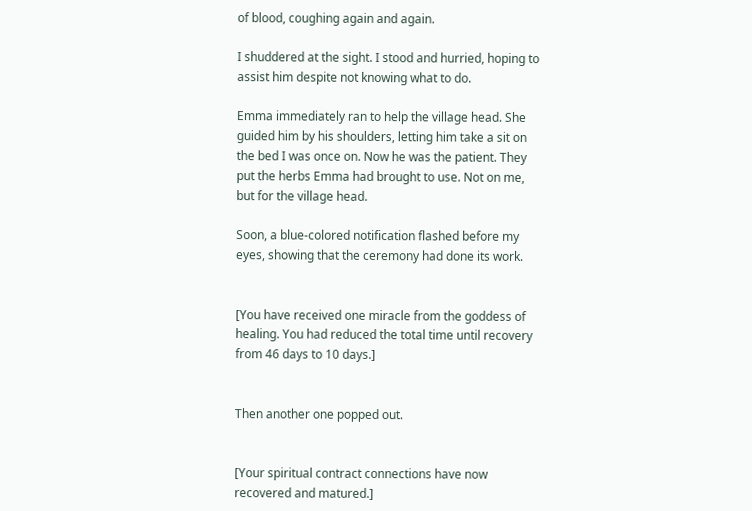of blood, coughing again and again.

I shuddered at the sight. I stood and hurried, hoping to assist him despite not knowing what to do.

Emma immediately ran to help the village head. She guided him by his shoulders, letting him take a sit on the bed I was once on. Now he was the patient. They put the herbs Emma had brought to use. Not on me, but for the village head.

Soon, a blue-colored notification flashed before my eyes, showing that the ceremony had done its work.


[You have received one miracle from the goddess of healing. You had reduced the total time until recovery from 46 days to 10 days.]


Then another one popped out.


[Your spiritual contract connections have now recovered and matured.]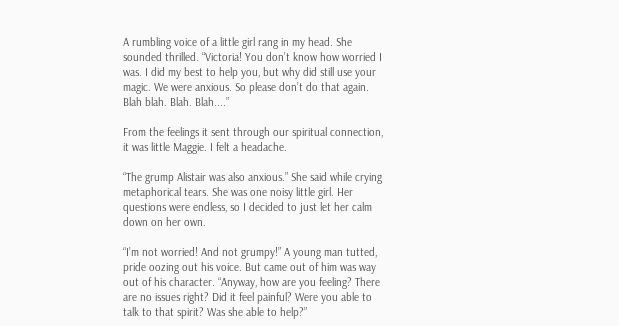A rumbling voice of a little girl rang in my head. She sounded thrilled. “Victoria! You don’t know how worried I was. I did my best to help you, but why did still use your magic. We were anxious. So please don’t do that again. Blah blah. Blah. Blah....”

From the feelings it sent through our spiritual connection, it was little Maggie. I felt a headache.

“The grump Alistair was also anxious.” She said while crying metaphorical tears. She was one noisy little girl. Her questions were endless, so I decided to just let her calm down on her own.

“I’m not worried! And not grumpy!” A young man tutted, pride oozing out his voice. But came out of him was way out of his character. “Anyway, how are you feeling? There are no issues right? Did it feel painful? Were you able to talk to that spirit? Was she able to help?”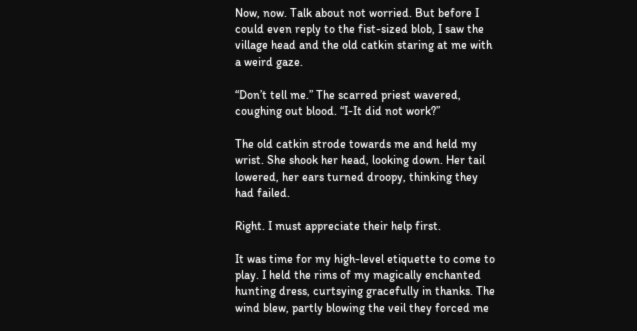Now, now. Talk about not worried. But before I could even reply to the fist-sized blob, I saw the village head and the old catkin staring at me with a weird gaze.

“Don’t tell me.” The scarred priest wavered, coughing out blood. “I-It did not work?”

The old catkin strode towards me and held my wrist. She shook her head, looking down. Her tail lowered, her ears turned droopy, thinking they had failed.

Right. I must appreciate their help first.

It was time for my high-level etiquette to come to play. I held the rims of my magically enchanted hunting dress, curtsying gracefully in thanks. The wind blew, partly blowing the veil they forced me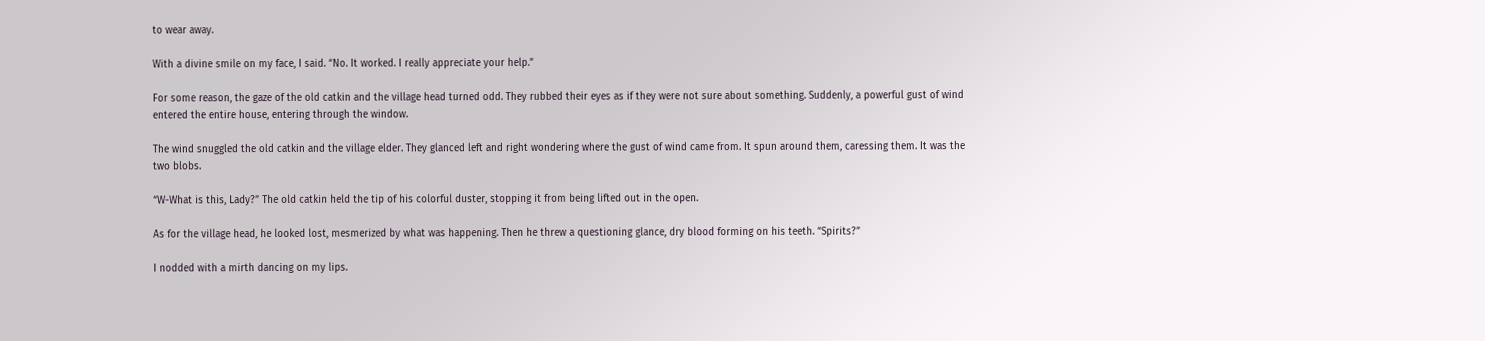to wear away.

With a divine smile on my face, I said. “No. It worked. I really appreciate your help.”

For some reason, the gaze of the old catkin and the village head turned odd. They rubbed their eyes as if they were not sure about something. Suddenly, a powerful gust of wind entered the entire house, entering through the window.

The wind snuggled the old catkin and the village elder. They glanced left and right wondering where the gust of wind came from. It spun around them, caressing them. It was the two blobs.

“W-What is this, Lady?” The old catkin held the tip of his colorful duster, stopping it from being lifted out in the open.

As for the village head, he looked lost, mesmerized by what was happening. Then he threw a questioning glance, dry blood forming on his teeth. “Spirits?”

I nodded with a mirth dancing on my lips.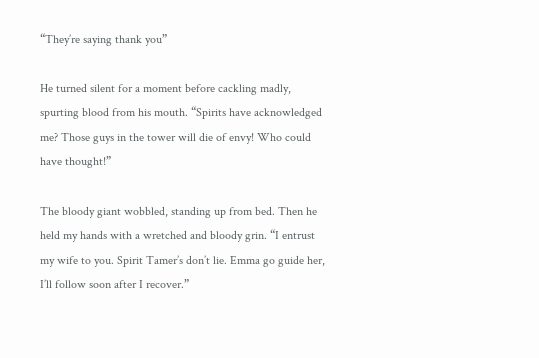“They’re saying thank you”

He turned silent for a moment before cackling madly, spurting blood from his mouth. “Spirits have acknowledged me? Those guys in the tower will die of envy! Who could have thought!”

The bloody giant wobbled, standing up from bed. Then he held my hands with a wretched and bloody grin. “I entrust my wife to you. Spirit Tamer’s don’t lie. Emma go guide her, I’ll follow soon after I recover.”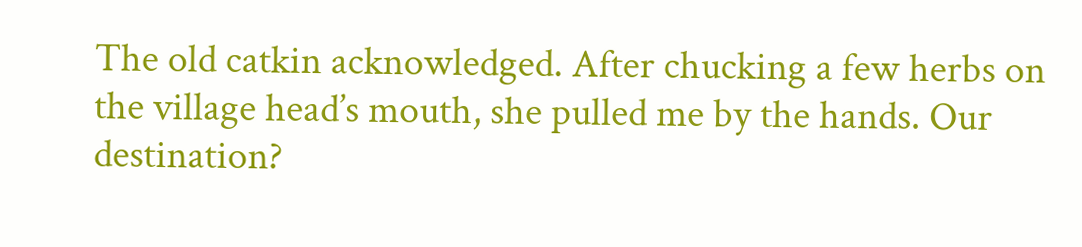The old catkin acknowledged. After chucking a few herbs on the village head’s mouth, she pulled me by the hands. Our destination?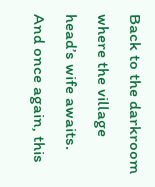Back to the darkroom where the village head’s wife awaits. And once again, this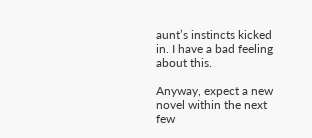aunt’s instincts kicked in. I have a bad feeling about this.

Anyway, expect a new novel within the next few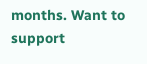months. Want to support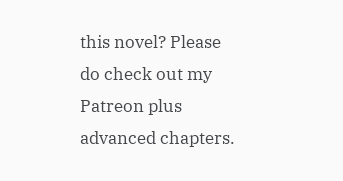this novel? Please do check out my Patreon plus advanced chapters.